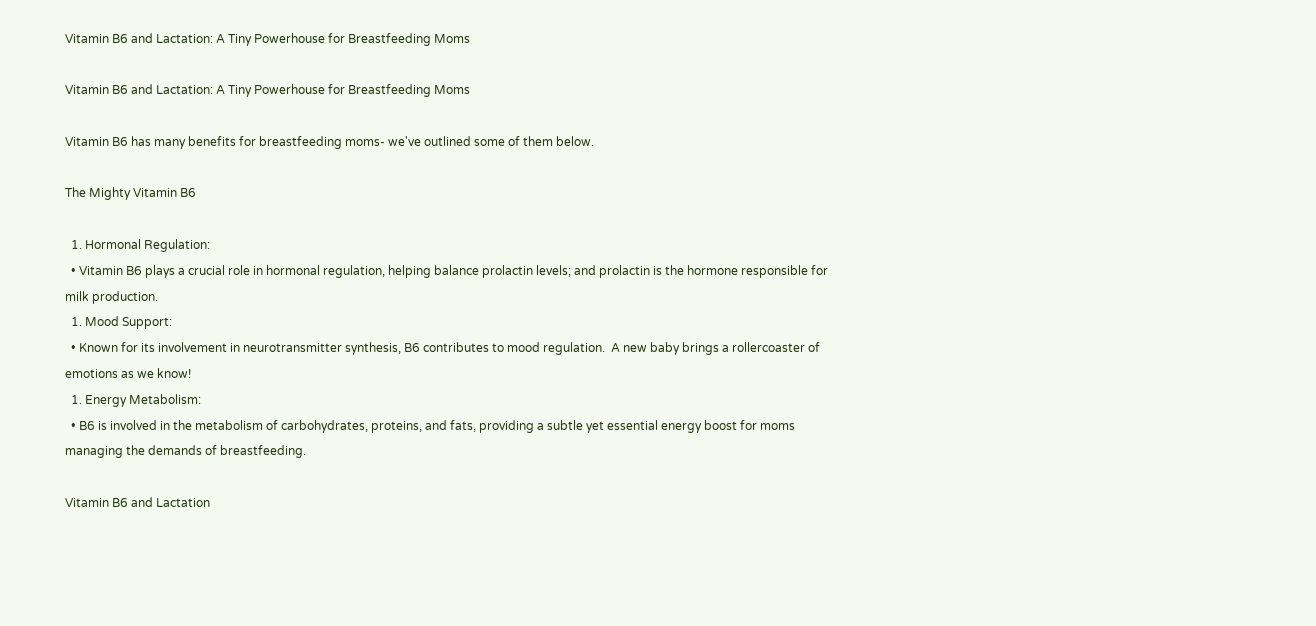Vitamin B6 and Lactation: A Tiny Powerhouse for Breastfeeding Moms

Vitamin B6 and Lactation: A Tiny Powerhouse for Breastfeeding Moms

Vitamin B6 has many benefits for breastfeeding moms- we've outlined some of them below.

The Mighty Vitamin B6

  1. Hormonal Regulation:
  • Vitamin B6 plays a crucial role in hormonal regulation, helping balance prolactin levels; and prolactin is the hormone responsible for milk production.
  1. Mood Support:
  • Known for its involvement in neurotransmitter synthesis, B6 contributes to mood regulation.  A new baby brings a rollercoaster of emotions as we know!
  1. Energy Metabolism:
  • B6 is involved in the metabolism of carbohydrates, proteins, and fats, providing a subtle yet essential energy boost for moms managing the demands of breastfeeding.

Vitamin B6 and Lactation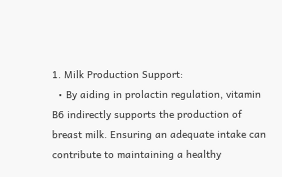1. Milk Production Support:
  • By aiding in prolactin regulation, vitamin B6 indirectly supports the production of breast milk. Ensuring an adequate intake can contribute to maintaining a healthy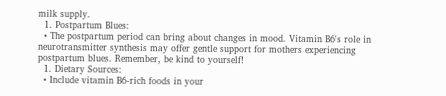milk supply.
  1. Postpartum Blues:
  • The postpartum period can bring about changes in mood. Vitamin B6's role in neurotransmitter synthesis may offer gentle support for mothers experiencing postpartum blues. Remember, be kind to yourself!
  1. Dietary Sources:
  • Include vitamin B6-rich foods in your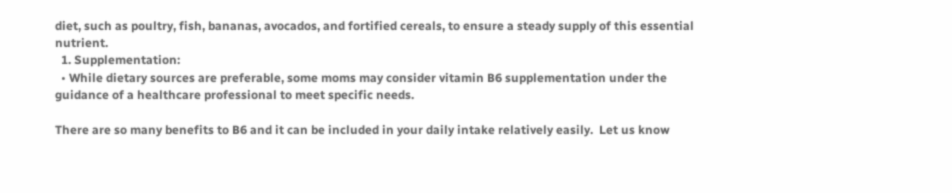diet, such as poultry, fish, bananas, avocados, and fortified cereals, to ensure a steady supply of this essential nutrient.
  1. Supplementation:
  • While dietary sources are preferable, some moms may consider vitamin B6 supplementation under the guidance of a healthcare professional to meet specific needs.

There are so many benefits to B6 and it can be included in your daily intake relatively easily.  Let us know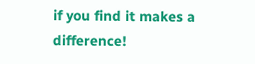if you find it makes a difference!